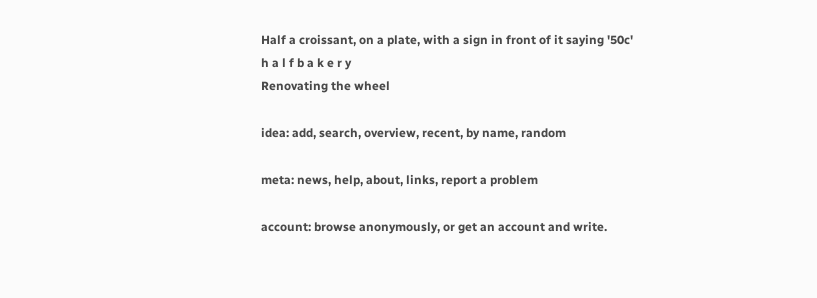Half a croissant, on a plate, with a sign in front of it saying '50c'
h a l f b a k e r y
Renovating the wheel

idea: add, search, overview, recent, by name, random

meta: news, help, about, links, report a problem

account: browse anonymously, or get an account and write.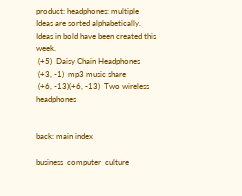product: headphones: multiple
Ideas are sorted alphabetically.
Ideas in bold have been created this week.
 (+5)  Daisy Chain Headphones
 (+3, -1)  mp3 music share
 (+6, -13)(+6, -13)  Two wireless headphones


back: main index

business  computer  culture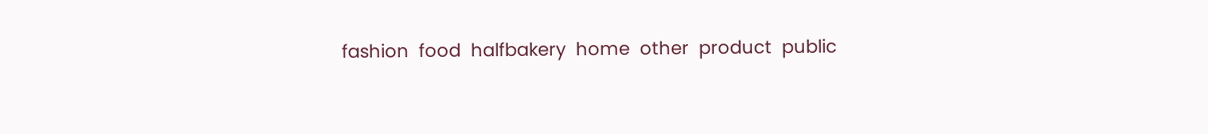fashion  food  halfbakery  home  other  product  public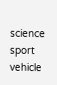science  sport  vehicle